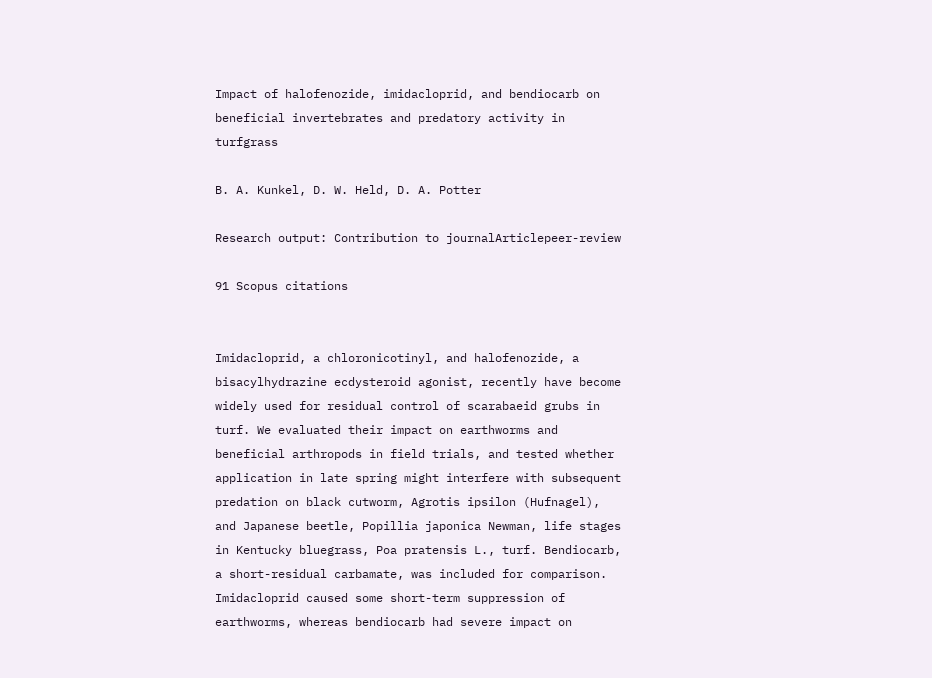Impact of halofenozide, imidacloprid, and bendiocarb on beneficial invertebrates and predatory activity in turfgrass

B. A. Kunkel, D. W. Held, D. A. Potter

Research output: Contribution to journalArticlepeer-review

91 Scopus citations


Imidacloprid, a chloronicotinyl, and halofenozide, a bisacylhydrazine ecdysteroid agonist, recently have become widely used for residual control of scarabaeid grubs in turf. We evaluated their impact on earthworms and beneficial arthropods in field trials, and tested whether application in late spring might interfere with subsequent predation on black cutworm, Agrotis ipsilon (Hufnagel), and Japanese beetle, Popillia japonica Newman, life stages in Kentucky bluegrass, Poa pratensis L., turf. Bendiocarb, a short-residual carbamate, was included for comparison. Imidacloprid caused some short-term suppression of earthworms, whereas bendiocarb had severe impact on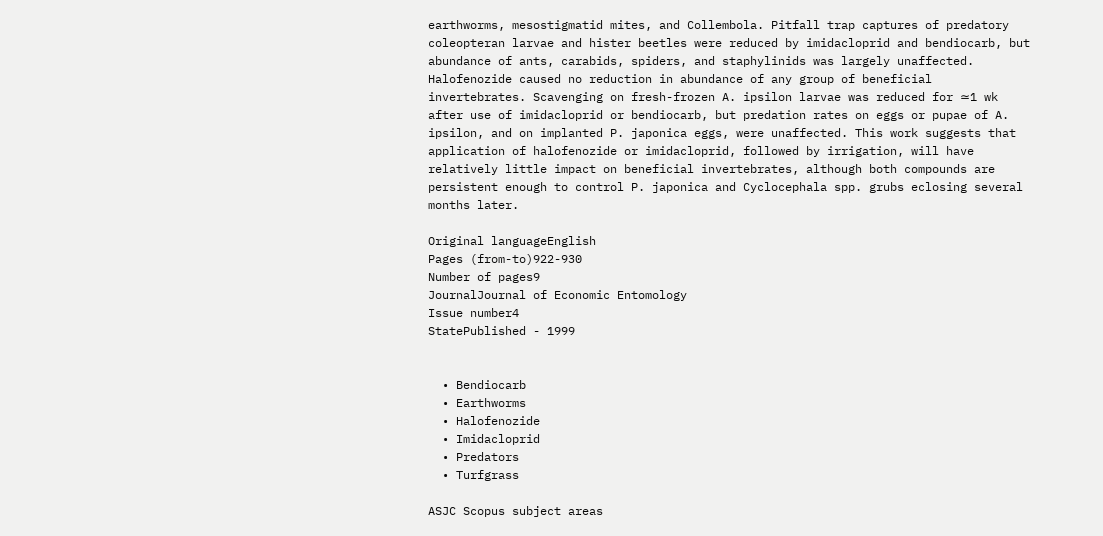earthworms, mesostigmatid mites, and Collembola. Pitfall trap captures of predatory coleopteran larvae and hister beetles were reduced by imidacloprid and bendiocarb, but abundance of ants, carabids, spiders, and staphylinids was largely unaffected. Halofenozide caused no reduction in abundance of any group of beneficial invertebrates. Scavenging on fresh-frozen A. ipsilon larvae was reduced for ≃1 wk after use of imidacloprid or bendiocarb, but predation rates on eggs or pupae of A. ipsilon, and on implanted P. japonica eggs, were unaffected. This work suggests that application of halofenozide or imidacloprid, followed by irrigation, will have relatively little impact on beneficial invertebrates, although both compounds are persistent enough to control P. japonica and Cyclocephala spp. grubs eclosing several months later.

Original languageEnglish
Pages (from-to)922-930
Number of pages9
JournalJournal of Economic Entomology
Issue number4
StatePublished - 1999


  • Bendiocarb
  • Earthworms
  • Halofenozide
  • Imidacloprid
  • Predators
  • Turfgrass

ASJC Scopus subject areas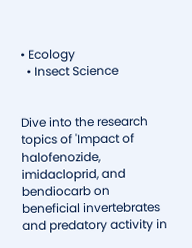• Ecology
  • Insect Science


Dive into the research topics of 'Impact of halofenozide, imidacloprid, and bendiocarb on beneficial invertebrates and predatory activity in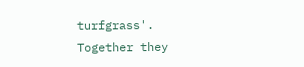turfgrass'. Together they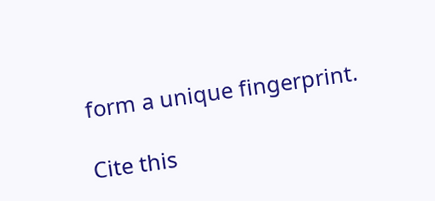form a unique fingerprint.

Cite this